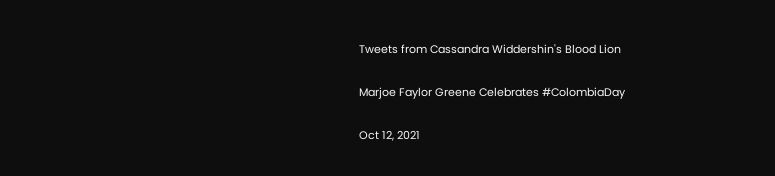Tweets from Cassandra Widdershin's Blood Lion

Marjoe Faylor Greene Celebrates #ColombiaDay

Oct 12, 2021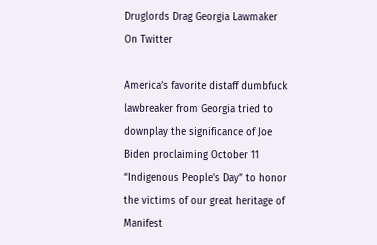Druglords Drag Georgia Lawmaker On Twitter

America’s favorite distaff dumbfuck lawbreaker from Georgia tried to downplay the significance of Joe Biden proclaiming October 11 “Indigenous People’s Day” to honor the victims of our great heritage of Manifest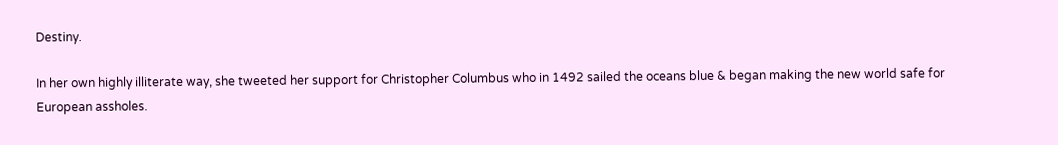Destiny.

In her own highly illiterate way, she tweeted her support for Christopher Columbus who in 1492 sailed the oceans blue & began making the new world safe for European assholes.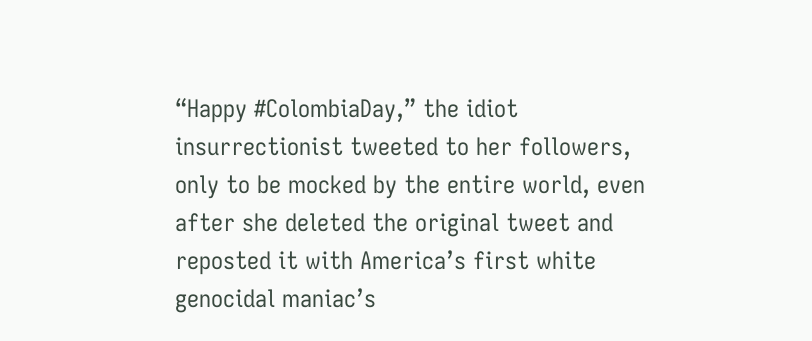“Happy #ColombiaDay,” the idiot insurrectionist tweeted to her followers, only to be mocked by the entire world, even after she deleted the original tweet and reposted it with America’s first white genocidal maniac’s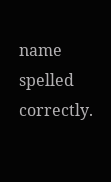name spelled correctly.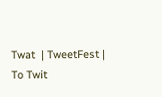Twat  | TweetFest |  To Twit